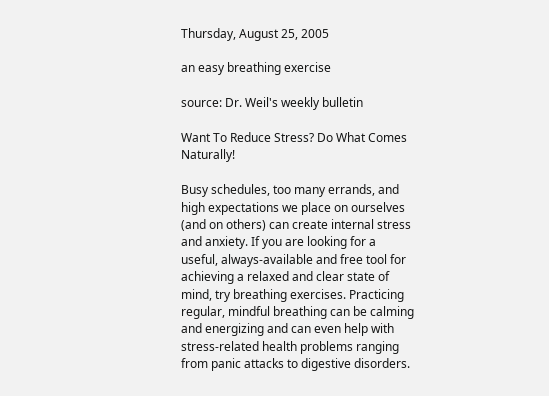Thursday, August 25, 2005

an easy breathing exercise

source: Dr. Weil's weekly bulletin

Want To Reduce Stress? Do What Comes Naturally!

Busy schedules, too many errands, and high expectations we place on ourselves (and on others) can create internal stress and anxiety. If you are looking for a useful, always-available and free tool for achieving a relaxed and clear state of mind, try breathing exercises. Practicing regular, mindful breathing can be calming and energizing and can even help with stress-related health problems ranging from panic attacks to digestive disorders.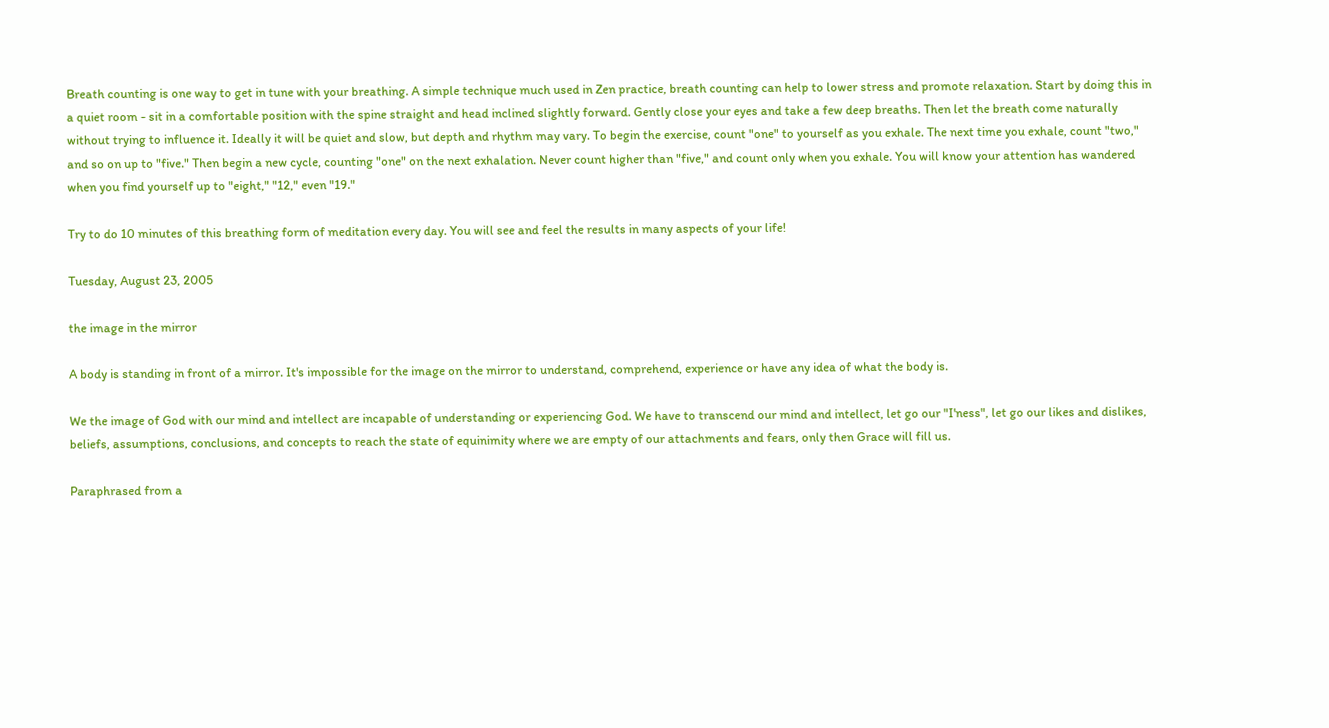Breath counting is one way to get in tune with your breathing. A simple technique much used in Zen practice, breath counting can help to lower stress and promote relaxation. Start by doing this in a quiet room - sit in a comfortable position with the spine straight and head inclined slightly forward. Gently close your eyes and take a few deep breaths. Then let the breath come naturally without trying to influence it. Ideally it will be quiet and slow, but depth and rhythm may vary. To begin the exercise, count "one" to yourself as you exhale. The next time you exhale, count "two," and so on up to "five." Then begin a new cycle, counting "one" on the next exhalation. Never count higher than "five," and count only when you exhale. You will know your attention has wandered when you find yourself up to "eight," "12," even "19."

Try to do 10 minutes of this breathing form of meditation every day. You will see and feel the results in many aspects of your life!

Tuesday, August 23, 2005

the image in the mirror

A body is standing in front of a mirror. It's impossible for the image on the mirror to understand, comprehend, experience or have any idea of what the body is.

We the image of God with our mind and intellect are incapable of understanding or experiencing God. We have to transcend our mind and intellect, let go our "I'ness", let go our likes and dislikes, beliefs, assumptions, conclusions, and concepts to reach the state of equinimity where we are empty of our attachments and fears, only then Grace will fill us.

Paraphrased from a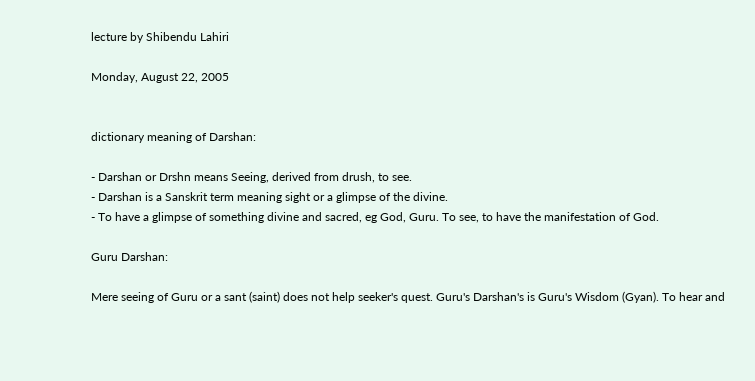lecture by Shibendu Lahiri

Monday, August 22, 2005


dictionary meaning of Darshan:

- Darshan or Drshn means Seeing, derived from drush, to see.
- Darshan is a Sanskrit term meaning sight or a glimpse of the divine.
- To have a glimpse of something divine and sacred, eg God, Guru. To see, to have the manifestation of God.

Guru Darshan:

Mere seeing of Guru or a sant (saint) does not help seeker's quest. Guru's Darshan's is Guru's Wisdom (Gyan). To hear and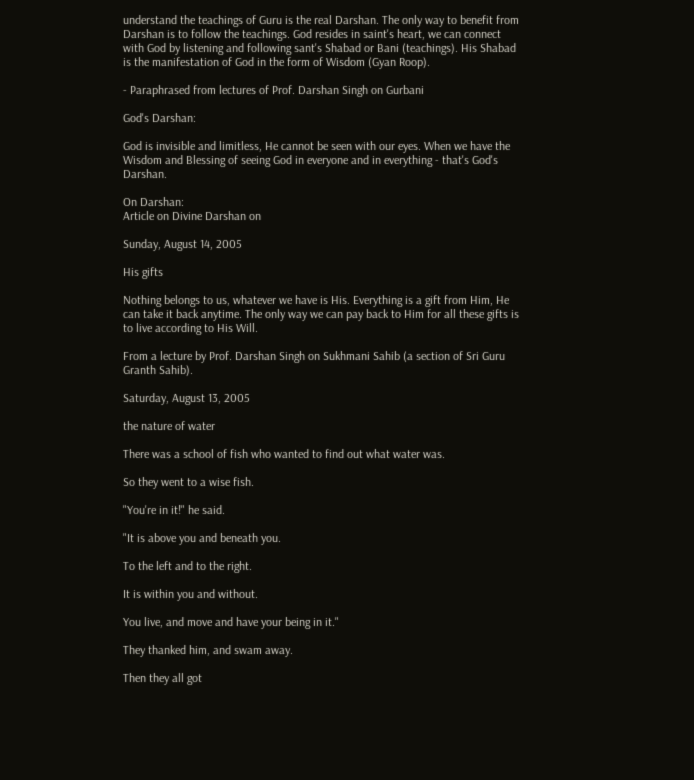understand the teachings of Guru is the real Darshan. The only way to benefit from Darshan is to follow the teachings. God resides in saint's heart, we can connect with God by listening and following sant's Shabad or Bani (teachings). His Shabad is the manifestation of God in the form of Wisdom (Gyan Roop).

- Paraphrased from lectures of Prof. Darshan Singh on Gurbani

God's Darshan:

God is invisible and limitless, He cannot be seen with our eyes. When we have the Wisdom and Blessing of seeing God in everyone and in everything - that's God's Darshan.

On Darshan:
Article on Divine Darshan on

Sunday, August 14, 2005

His gifts

Nothing belongs to us, whatever we have is His. Everything is a gift from Him, He can take it back anytime. The only way we can pay back to Him for all these gifts is to live according to His Will.

From a lecture by Prof. Darshan Singh on Sukhmani Sahib (a section of Sri Guru Granth Sahib).

Saturday, August 13, 2005

the nature of water

There was a school of fish who wanted to find out what water was.

So they went to a wise fish.

"You're in it!" he said.

"It is above you and beneath you.

To the left and to the right.

It is within you and without.

You live, and move and have your being in it."

They thanked him, and swam away.

Then they all got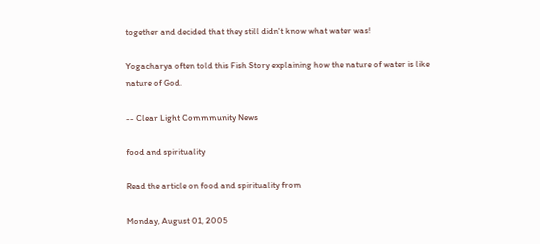together and decided that they still didn't know what water was!

Yogacharya often told this Fish Story explaining how the nature of water is like nature of God.

-- Clear Light Commmunity News

food and spirituality

Read the article on food and spirituality from

Monday, August 01, 2005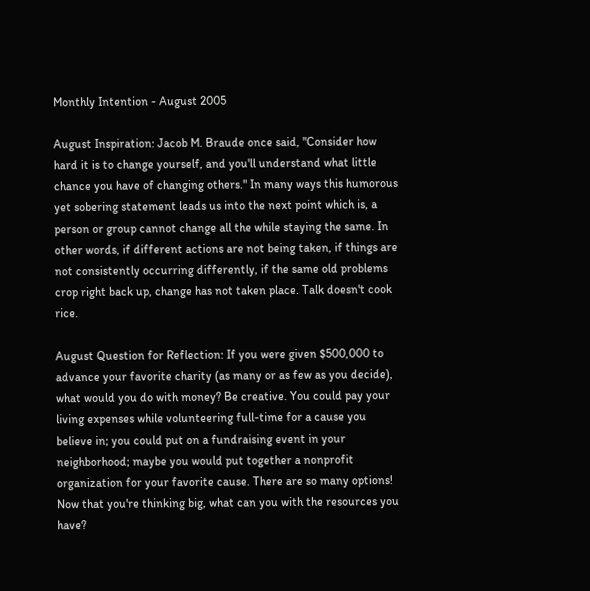Monthly Intention - August 2005

August Inspiration: Jacob M. Braude once said, "Consider how hard it is to change yourself, and you'll understand what little chance you have of changing others." In many ways this humorous yet sobering statement leads us into the next point which is, a person or group cannot change all the while staying the same. In other words, if different actions are not being taken, if things are not consistently occurring differently, if the same old problems crop right back up, change has not taken place. Talk doesn't cook rice.

August Question for Reflection: If you were given $500,000 to advance your favorite charity (as many or as few as you decide), what would you do with money? Be creative. You could pay your living expenses while volunteering full-time for a cause you believe in; you could put on a fundraising event in your neighborhood; maybe you would put together a nonprofit organization for your favorite cause. There are so many options! Now that you're thinking big, what can you with the resources you have?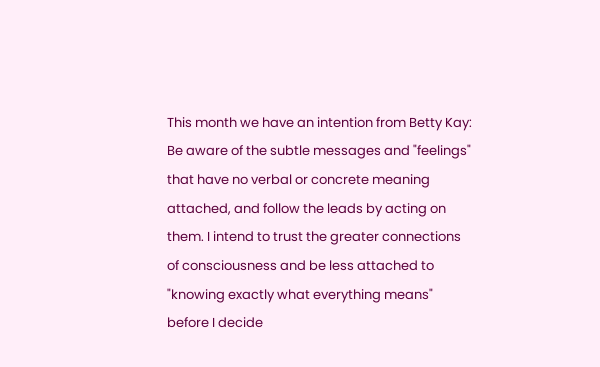This month we have an intention from Betty Kay: Be aware of the subtle messages and "feelings" that have no verbal or concrete meaning attached, and follow the leads by acting on them. I intend to trust the greater connections of consciousness and be less attached to "knowing exactly what everything means" before I decide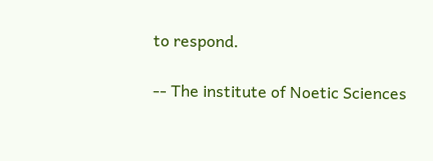to respond.

-- The institute of Noetic Sciences